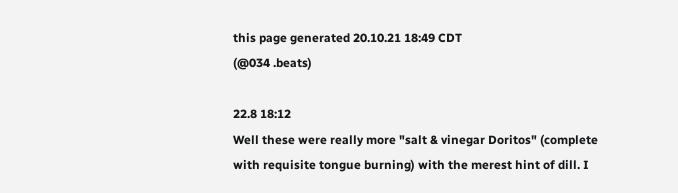this page generated 20.10.21 18:49 CDT
(@034 .beats)

22.8 18:12
Well these were really more "salt & vinegar Doritos" (complete with requisite tongue burning) with the merest hint of dill. I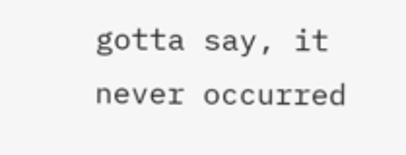gotta say, it never occurred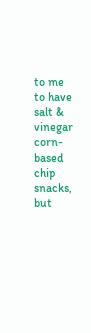to me to have salt & vinegar corn-based chip snacks, but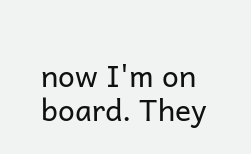now I'm on board. They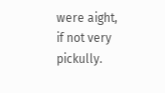were aight, if not very pickully.